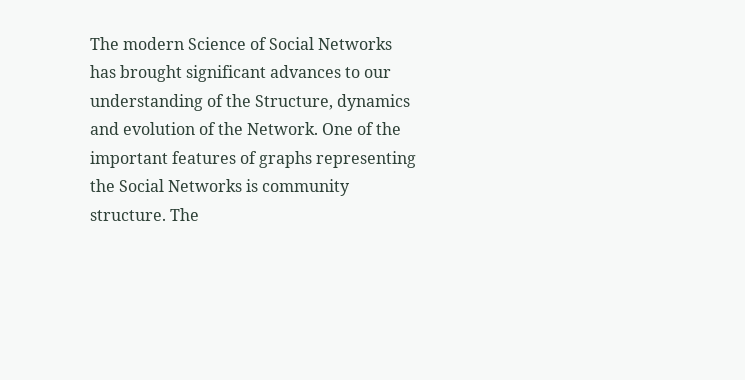The modern Science of Social Networks has brought significant advances to our understanding of the Structure, dynamics and evolution of the Network. One of the important features of graphs representing the Social Networks is community structure. The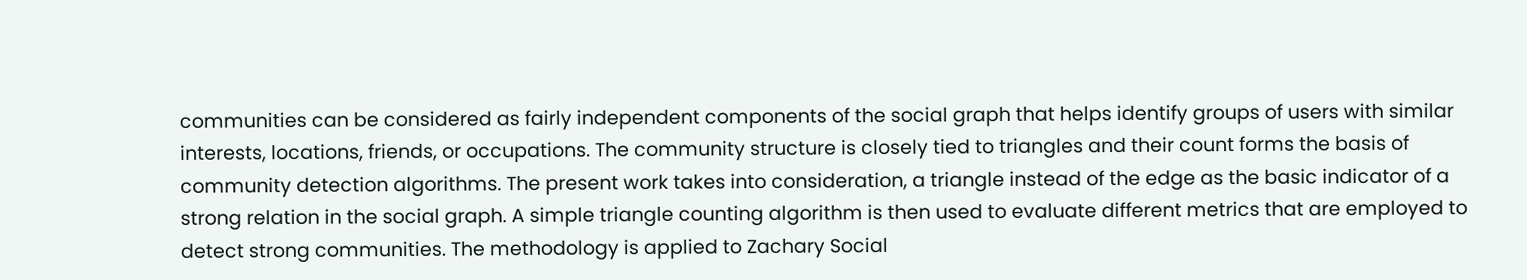communities can be considered as fairly independent components of the social graph that helps identify groups of users with similar interests, locations, friends, or occupations. The community structure is closely tied to triangles and their count forms the basis of community detection algorithms. The present work takes into consideration, a triangle instead of the edge as the basic indicator of a strong relation in the social graph. A simple triangle counting algorithm is then used to evaluate different metrics that are employed to detect strong communities. The methodology is applied to Zachary Social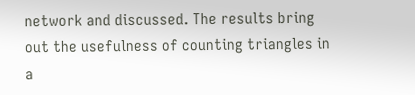network and discussed. The results bring out the usefulness of counting triangles in a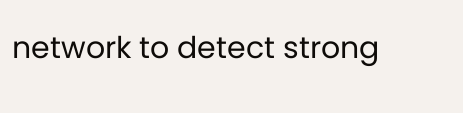network to detect strong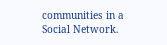communities in a Social Network.